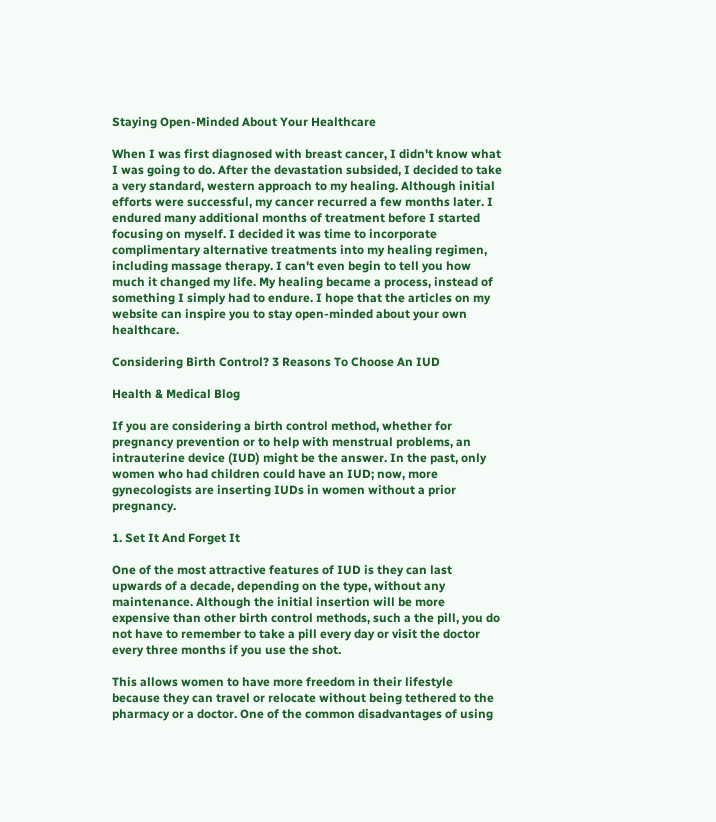Staying Open-Minded About Your Healthcare

When I was first diagnosed with breast cancer, I didn't know what I was going to do. After the devastation subsided, I decided to take a very standard, western approach to my healing. Although initial efforts were successful, my cancer recurred a few months later. I endured many additional months of treatment before I started focusing on myself. I decided it was time to incorporate complimentary alternative treatments into my healing regimen, including massage therapy. I can't even begin to tell you how much it changed my life. My healing became a process, instead of something I simply had to endure. I hope that the articles on my website can inspire you to stay open-minded about your own healthcare.

Considering Birth Control? 3 Reasons To Choose An IUD

Health & Medical Blog

If you are considering a birth control method, whether for pregnancy prevention or to help with menstrual problems, an intrauterine device (IUD) might be the answer. In the past, only women who had children could have an IUD; now, more gynecologists are inserting IUDs in women without a prior pregnancy.

1. Set It And Forget It

One of the most attractive features of IUD is they can last upwards of a decade, depending on the type, without any maintenance. Although the initial insertion will be more expensive than other birth control methods, such a the pill, you do not have to remember to take a pill every day or visit the doctor every three months if you use the shot.

This allows women to have more freedom in their lifestyle because they can travel or relocate without being tethered to the pharmacy or a doctor. One of the common disadvantages of using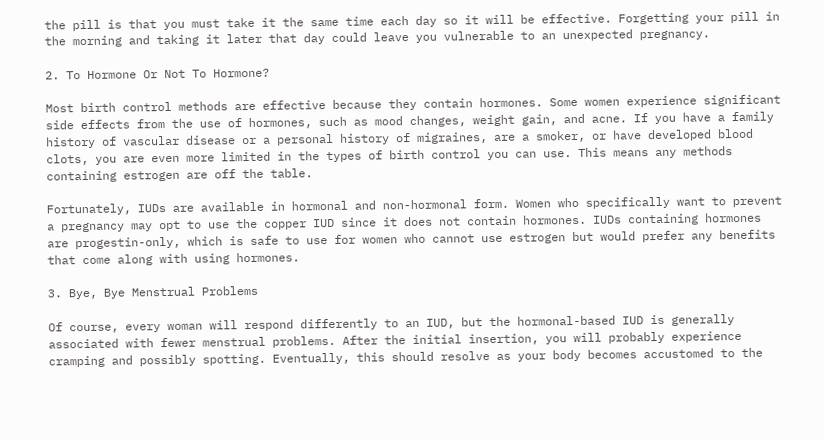the pill is that you must take it the same time each day so it will be effective. Forgetting your pill in the morning and taking it later that day could leave you vulnerable to an unexpected pregnancy.

2. To Hormone Or Not To Hormone?

Most birth control methods are effective because they contain hormones. Some women experience significant side effects from the use of hormones, such as mood changes, weight gain, and acne. If you have a family history of vascular disease or a personal history of migraines, are a smoker, or have developed blood clots, you are even more limited in the types of birth control you can use. This means any methods containing estrogen are off the table.

Fortunately, IUDs are available in hormonal and non-hormonal form. Women who specifically want to prevent a pregnancy may opt to use the copper IUD since it does not contain hormones. IUDs containing hormones are progestin-only, which is safe to use for women who cannot use estrogen but would prefer any benefits that come along with using hormones.

3. Bye, Bye Menstrual Problems

Of course, every woman will respond differently to an IUD, but the hormonal-based IUD is generally associated with fewer menstrual problems. After the initial insertion, you will probably experience cramping and possibly spotting. Eventually, this should resolve as your body becomes accustomed to the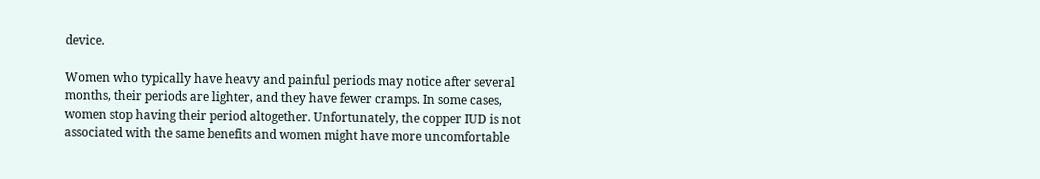device.

Women who typically have heavy and painful periods may notice after several months, their periods are lighter, and they have fewer cramps. In some cases, women stop having their period altogether. Unfortunately, the copper IUD is not associated with the same benefits and women might have more uncomfortable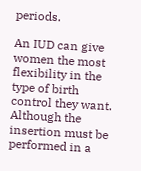periods.

An IUD can give women the most flexibility in the type of birth control they want. Although the insertion must be performed in a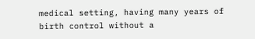medical setting, having many years of birth control without a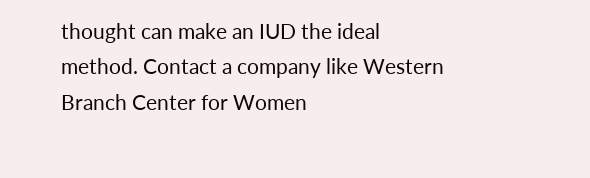thought can make an IUD the ideal method. Contact a company like Western Branch Center for Women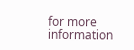for more information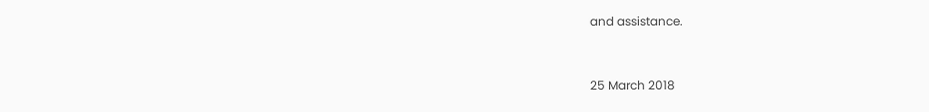and assistance.


25 March 2018